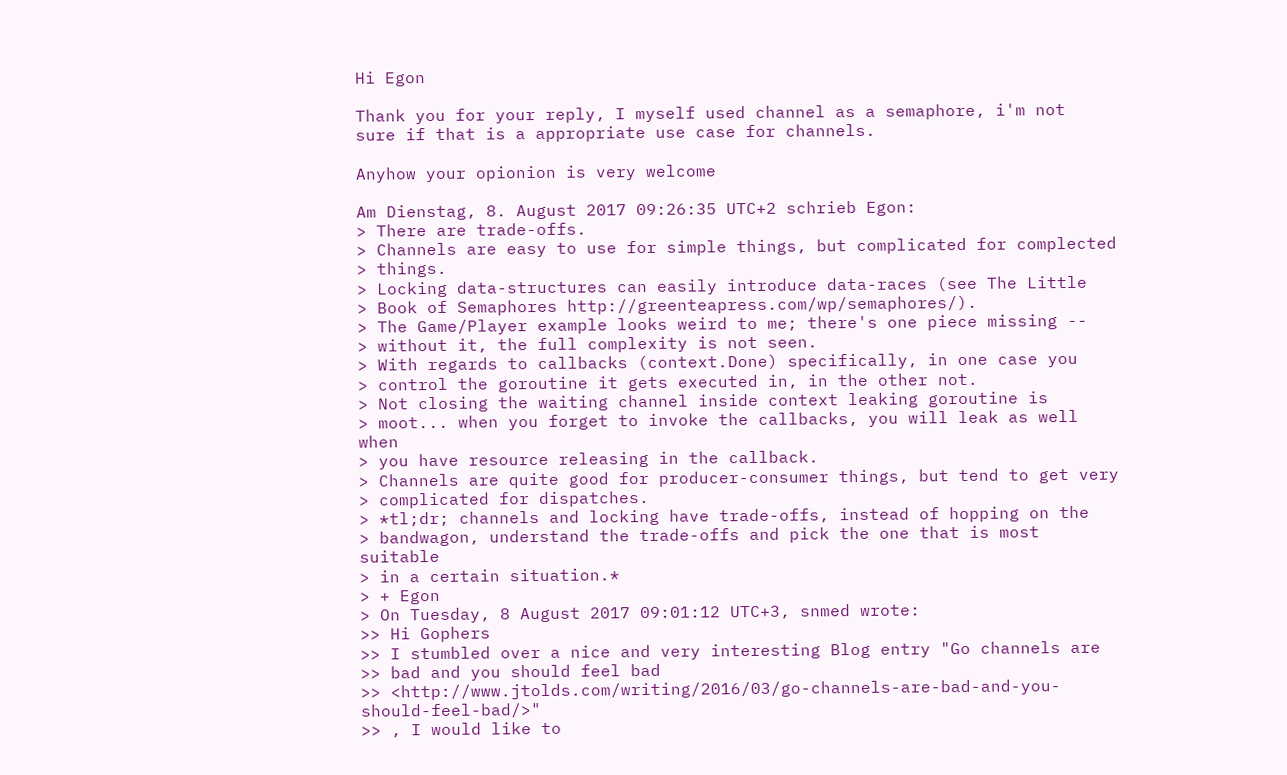Hi Egon

Thank you for your reply, I myself used channel as a semaphore, i'm not
sure if that is a appropriate use case for channels.

Anyhow your opionion is very welcome

Am Dienstag, 8. August 2017 09:26:35 UTC+2 schrieb Egon:
> There are trade-offs.
> Channels are easy to use for simple things, but complicated for complected
> things.
> Locking data-structures can easily introduce data-races (see The Little
> Book of Semaphores http://greenteapress.com/wp/semaphores/).
> The Game/Player example looks weird to me; there's one piece missing --
> without it, the full complexity is not seen.
> With regards to callbacks (context.Done) specifically, in one case you
> control the goroutine it gets executed in, in the other not.
> Not closing the waiting channel inside context leaking goroutine is
> moot... when you forget to invoke the callbacks, you will leak as well when
> you have resource releasing in the callback.
> Channels are quite good for producer-consumer things, but tend to get very
> complicated for dispatches.
> *tl;dr; channels and locking have trade-offs, instead of hopping on the
> bandwagon, understand the trade-offs and pick the one that is most suitable
> in a certain situation.*
> + Egon
> On Tuesday, 8 August 2017 09:01:12 UTC+3, snmed wrote:
>> Hi Gophers
>> I stumbled over a nice and very interesting Blog entry "Go channels are
>> bad and you should feel bad
>> <http://www.jtolds.com/writing/2016/03/go-channels-are-bad-and-you-should-feel-bad/>"
>> , I would like to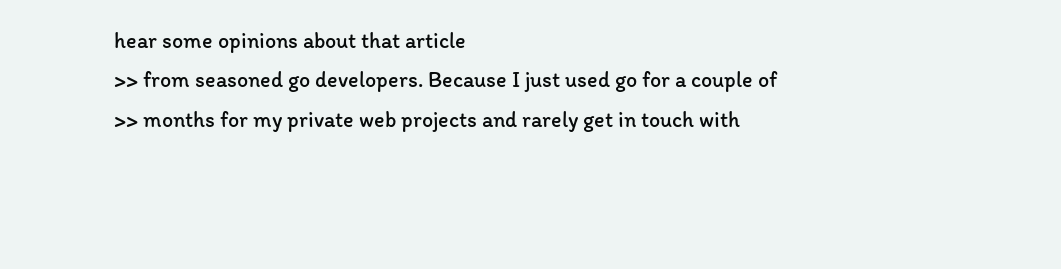hear some opinions about that article
>> from seasoned go developers. Because I just used go for a couple of
>> months for my private web projects and rarely get in touch with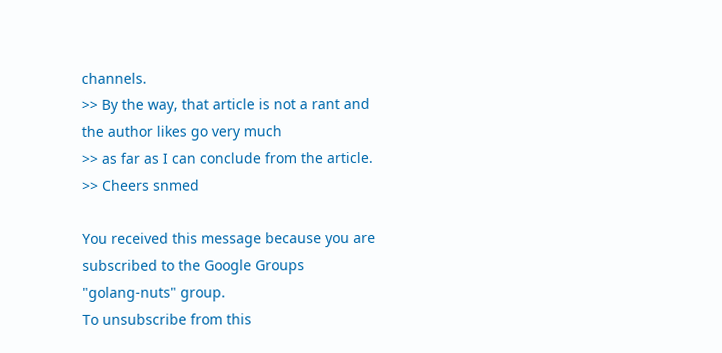channels.
>> By the way, that article is not a rant and the author likes go very much
>> as far as I can conclude from the article.
>> Cheers snmed

You received this message because you are subscribed to the Google Groups
"golang-nuts" group.
To unsubscribe from this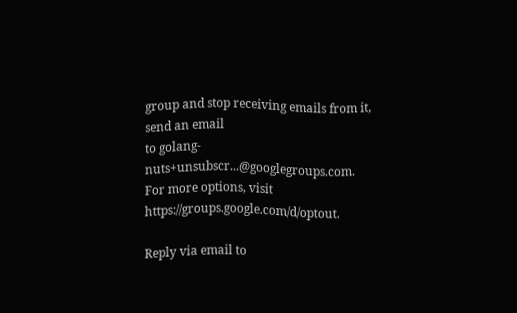group and stop receiving emails from it, send an email
to golang-nuts+unsubscr...@googlegroups.com.
For more options, visit https://groups.google.com/d/optout.

Reply via email to